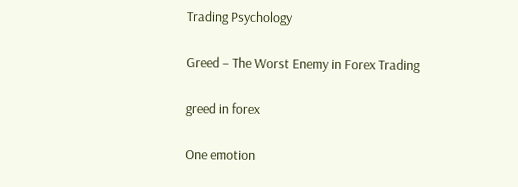Trading Psychology

Greed – The Worst Enemy in Forex Trading

greed in forex

One emotion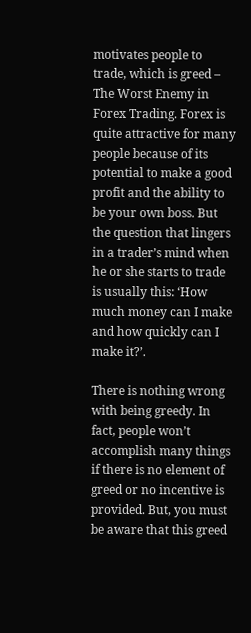motivates people to trade, which is greed – The Worst Enemy in Forex Trading. Forex is quite attractive for many people because of its potential to make a good profit and the ability to be your own boss. But the question that lingers in a trader’s mind when he or she starts to trade is usually this: ‘How much money can I make and how quickly can I make it?’.

There is nothing wrong with being greedy. In fact, people won’t accomplish many things if there is no element of greed or no incentive is provided. But, you must be aware that this greed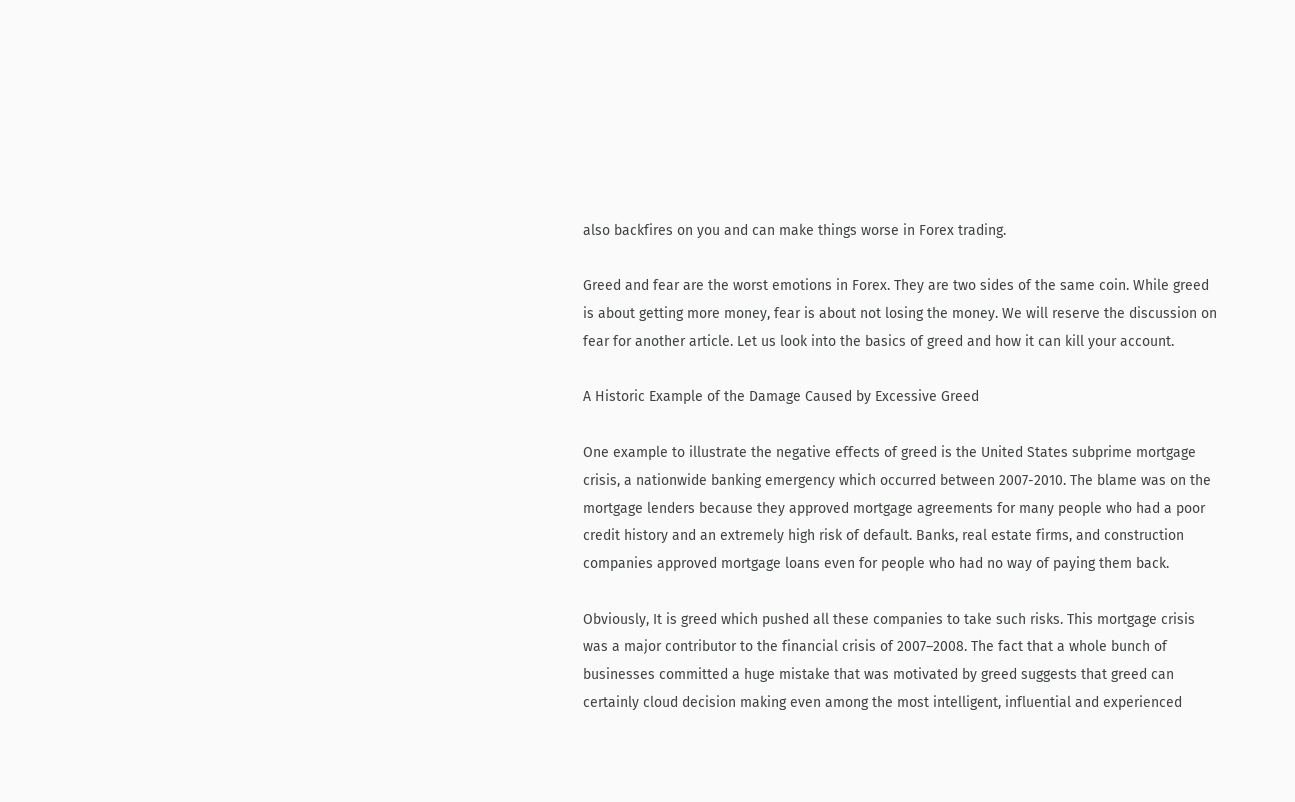also backfires on you and can make things worse in Forex trading.

Greed and fear are the worst emotions in Forex. They are two sides of the same coin. While greed is about getting more money, fear is about not losing the money. We will reserve the discussion on fear for another article. Let us look into the basics of greed and how it can kill your account.

A Historic Example of the Damage Caused by Excessive Greed

One example to illustrate the negative effects of greed is the United States subprime mortgage crisis, a nationwide banking emergency which occurred between 2007-2010. The blame was on the mortgage lenders because they approved mortgage agreements for many people who had a poor credit history and an extremely high risk of default. Banks, real estate firms, and construction companies approved mortgage loans even for people who had no way of paying them back.

Obviously, It is greed which pushed all these companies to take such risks. This mortgage crisis was a major contributor to the financial crisis of 2007–2008. The fact that a whole bunch of businesses committed a huge mistake that was motivated by greed suggests that greed can certainly cloud decision making even among the most intelligent, influential and experienced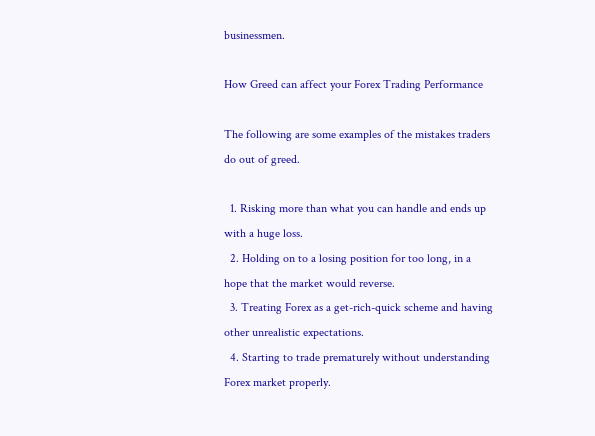businessmen.

How Greed can affect your Forex Trading Performance

The following are some examples of the mistakes traders do out of greed.

  1. Risking more than what you can handle and ends up with a huge loss.
  2. Holding on to a losing position for too long, in a hope that the market would reverse.
  3. Treating Forex as a get-rich-quick scheme and having other unrealistic expectations.
  4. Starting to trade prematurely without understanding Forex market properly.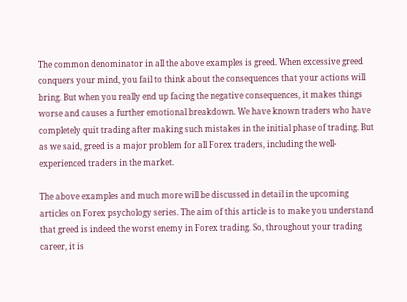The common denominator in all the above examples is greed. When excessive greed conquers your mind, you fail to think about the consequences that your actions will bring. But when you really end up facing the negative consequences, it makes things worse and causes a further emotional breakdown. We have known traders who have completely quit trading after making such mistakes in the initial phase of trading. But as we said, greed is a major problem for all Forex traders, including the well-experienced traders in the market.

The above examples and much more will be discussed in detail in the upcoming articles on Forex psychology series. The aim of this article is to make you understand that greed is indeed the worst enemy in Forex trading. So, throughout your trading career, it is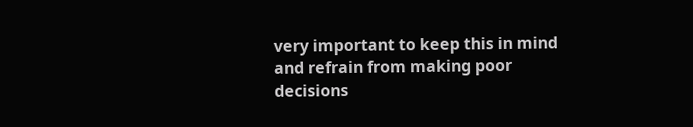very important to keep this in mind and refrain from making poor decisions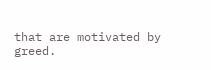that are motivated by greed.